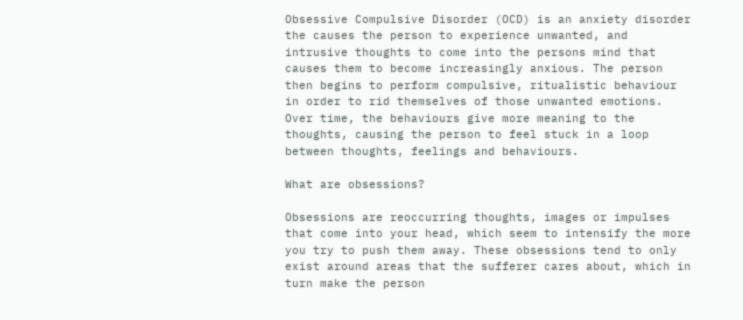Obsessive Compulsive Disorder (OCD) is an anxiety disorder the causes the person to experience unwanted, and intrusive thoughts to come into the persons mind that causes them to become increasingly anxious. The person then begins to perform compulsive, ritualistic behaviour in order to rid themselves of those unwanted emotions. Over time, the behaviours give more meaning to the thoughts, causing the person to feel stuck in a loop between thoughts, feelings and behaviours.

What are obsessions?

Obsessions are reoccurring thoughts, images or impulses that come into your head, which seem to intensify the more you try to push them away. These obsessions tend to only exist around areas that the sufferer cares about, which in turn make the person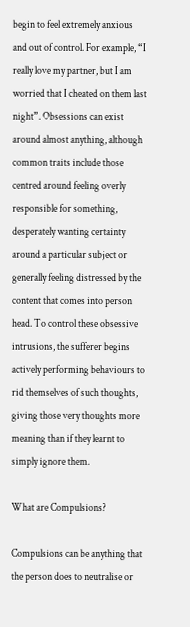begin to feel extremely anxious and out of control. For example, “I really love my partner, but I am worried that I cheated on them last night”. Obsessions can exist around almost anything, although common traits include those centred around feeling overly responsible for something, desperately wanting certainty around a particular subject or generally feeling distressed by the content that comes into person head. To control these obsessive intrusions, the sufferer begins actively performing behaviours to rid themselves of such thoughts, giving those very thoughts more meaning than if they learnt to simply ignore them.

What are Compulsions?

Compulsions can be anything that the person does to neutralise or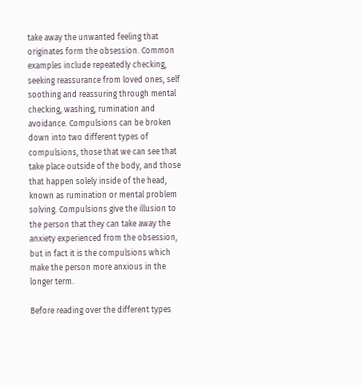take away the unwanted feeling that originates form the obsession. Common examples include repeatedly checking, seeking reassurance from loved ones, self soothing and reassuring through mental checking, washing, rumination and avoidance. Compulsions can be broken down into two different types of compulsions, those that we can see that take place outside of the body, and those that happen solely inside of the head, known as rumination or mental problem solving. Compulsions give the illusion to the person that they can take away the anxiety experienced from the obsession, but in fact it is the compulsions which make the person more anxious in the longer term.

Before reading over the different types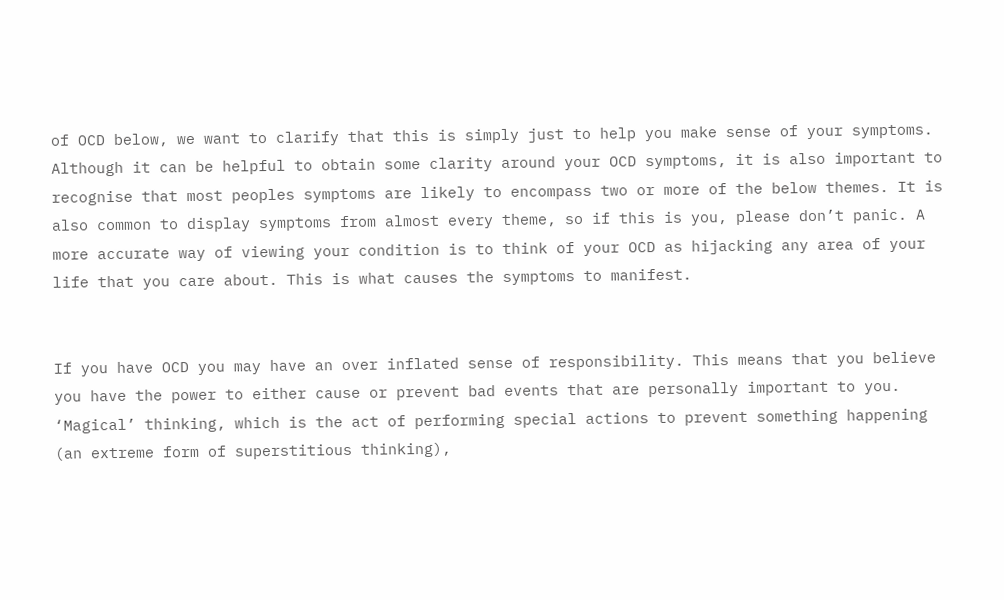of OCD below, we want to clarify that this is simply just to help you make sense of your symptoms. Although it can be helpful to obtain some clarity around your OCD symptoms, it is also important to recognise that most peoples symptoms are likely to encompass two or more of the below themes. It is also common to display symptoms from almost every theme, so if this is you, please don’t panic. A more accurate way of viewing your condition is to think of your OCD as hijacking any area of your life that you care about. This is what causes the symptoms to manifest.


If you have OCD you may have an over inflated sense of responsibility. This means that you believe you have the power to either cause or prevent bad events that are personally important to you. ‘Magical’ thinking, which is the act of performing special actions to prevent something happening (an extreme form of superstitious thinking),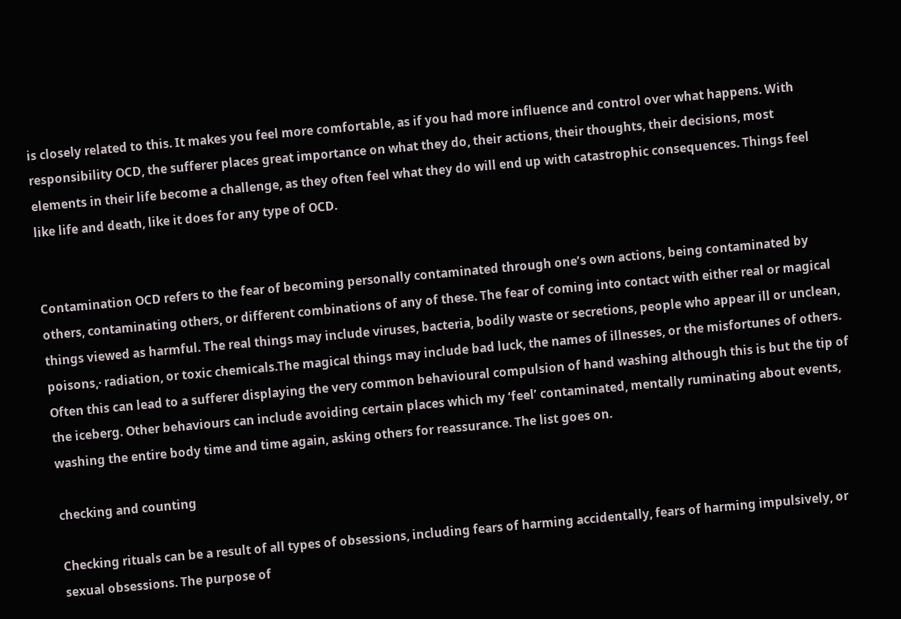is closely related to this. It makes you feel more comfortable, as if you had more influence and control over what happens. With responsibility OCD, the sufferer places great importance on what they do, their actions, their thoughts, their decisions, most elements in their life become a challenge, as they often feel what they do will end up with catastrophic consequences. Things feel like life and death, like it does for any type of OCD.


Contamination OCD refers to the fear of becoming personally contaminated through one’s own actions, being contaminated by others, contaminating others, or different combinations of any of these. The fear of coming into contact with either real or magical things viewed as harmful. The real things may include viruses, bacteria, bodily waste or secretions, people who appear ill or unclean, poisons,· radiation, or toxic chemicals.The magical things may include bad luck, the names of illnesses, or the misfortunes of others. Often this can lead to a sufferer displaying the very common behavioural compulsion of hand washing although this is but the tip of the iceberg. Other behaviours can include avoiding certain places which my ‘feel’ contaminated, mentally ruminating about events, washing the entire body time and time again, asking others for reassurance. The list goes on.

checking and counting

Checking rituals can be a result of all types of obsessions, including fears of harming accidentally, fears of harming impulsively, or sexual obsessions. The purpose of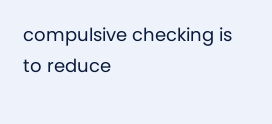compulsive checking is to reduce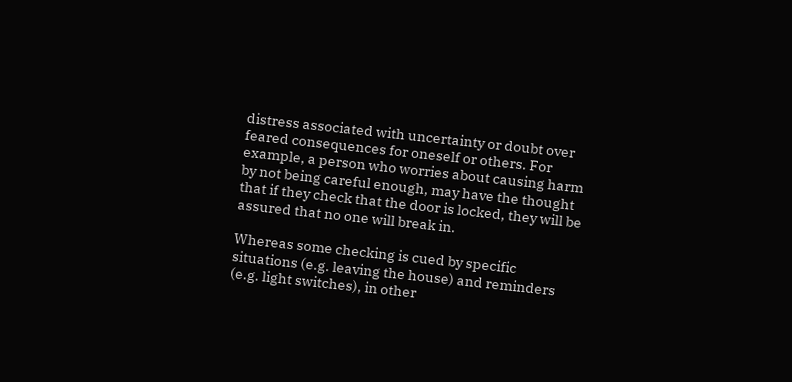distress associated with uncertainty or doubt over feared consequences for oneself or others. For example, a person who worries about causing harm by not being careful enough, may have the thought that if they check that the door is locked, they will be assured that no one will break in.

Whereas some checking is cued by specific situations (e.g. leaving the house) and reminders (e.g. light switches), in other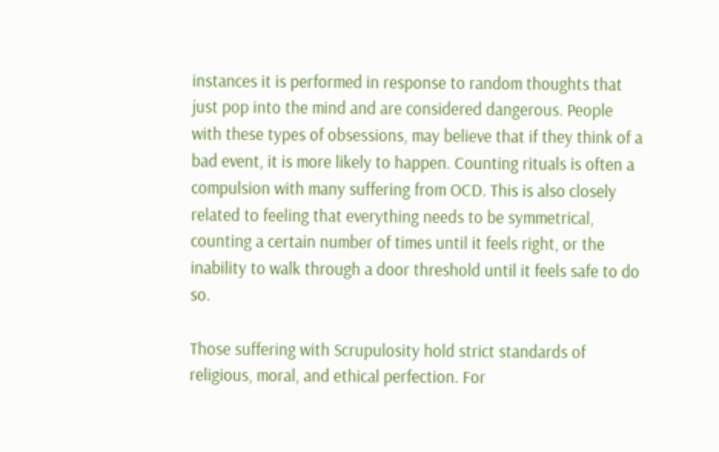instances it is performed in response to random thoughts that just pop into the mind and are considered dangerous. People with these types of obsessions, may believe that if they think of a bad event, it is more likely to happen. Counting rituals is often a compulsion with many suffering from OCD. This is also closely related to feeling that everything needs to be symmetrical, counting a certain number of times until it feels right, or the inability to walk through a door threshold until it feels safe to do so.

Those suffering with Scrupulosity hold strict standards of religious, moral, and ethical perfection. For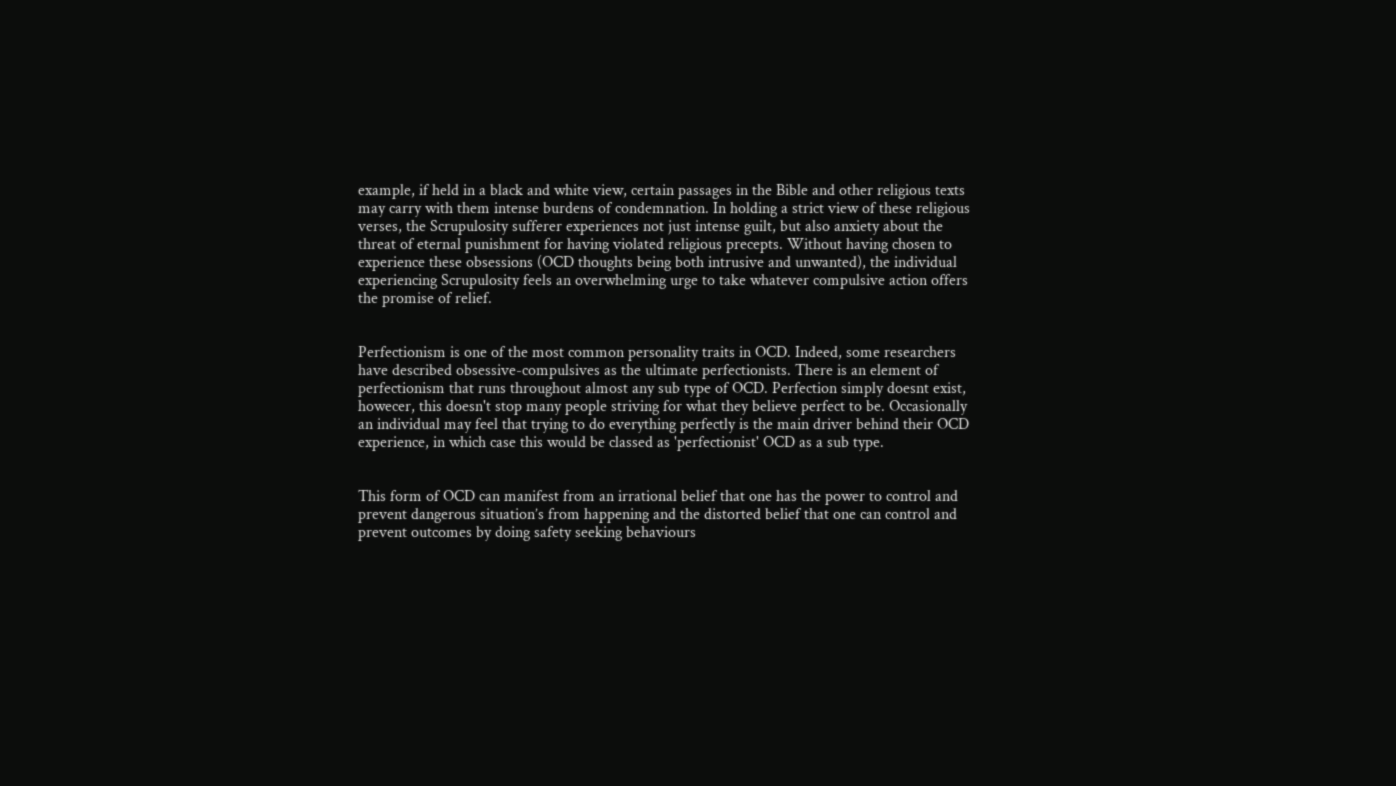example, if held in a black and white view, certain passages in the Bible and other religious texts may carry with them intense burdens of condemnation. In holding a strict view of these religious verses, the Scrupulosity sufferer experiences not just intense guilt, but also anxiety about the threat of eternal punishment for having violated religious precepts. Without having chosen to experience these obsessions (OCD thoughts being both intrusive and unwanted), the individual experiencing Scrupulosity feels an overwhelming urge to take whatever compulsive action offers the promise of relief.


Perfectionism is one of the most common personality traits in OCD. Indeed, some researchers have described obsessive-compulsives as the ultimate perfectionists. There is an element of perfectionism that runs throughout almost any sub type of OCD. Perfection simply doesnt exist, howecer, this doesn't stop many people striving for what they believe perfect to be. Occasionally an individual may feel that trying to do everything perfectly is the main driver behind their OCD experience, in which case this would be classed as 'perfectionist' OCD as a sub type.


This form of OCD can manifest from an irrational belief that one has the power to control and prevent dangerous situation’s from happening and the distorted belief that one can control and prevent outcomes by doing safety seeking behaviours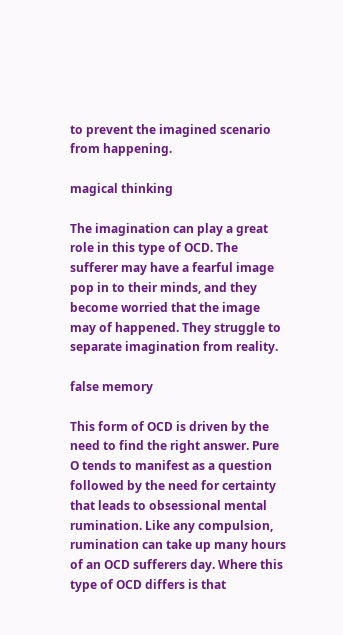to prevent the imagined scenario from happening.

magical thinking

The imagination can play a great role in this type of OCD. The sufferer may have a fearful image pop in to their minds, and they become worried that the image may of happened. They struggle to separate imagination from reality.

false memory

This form of OCD is driven by the need to find the right answer. Pure O tends to manifest as a question followed by the need for certainty that leads to obsessional mental rumination. Like any compulsion, rumination can take up many hours of an OCD sufferers day. Where this type of OCD differs is that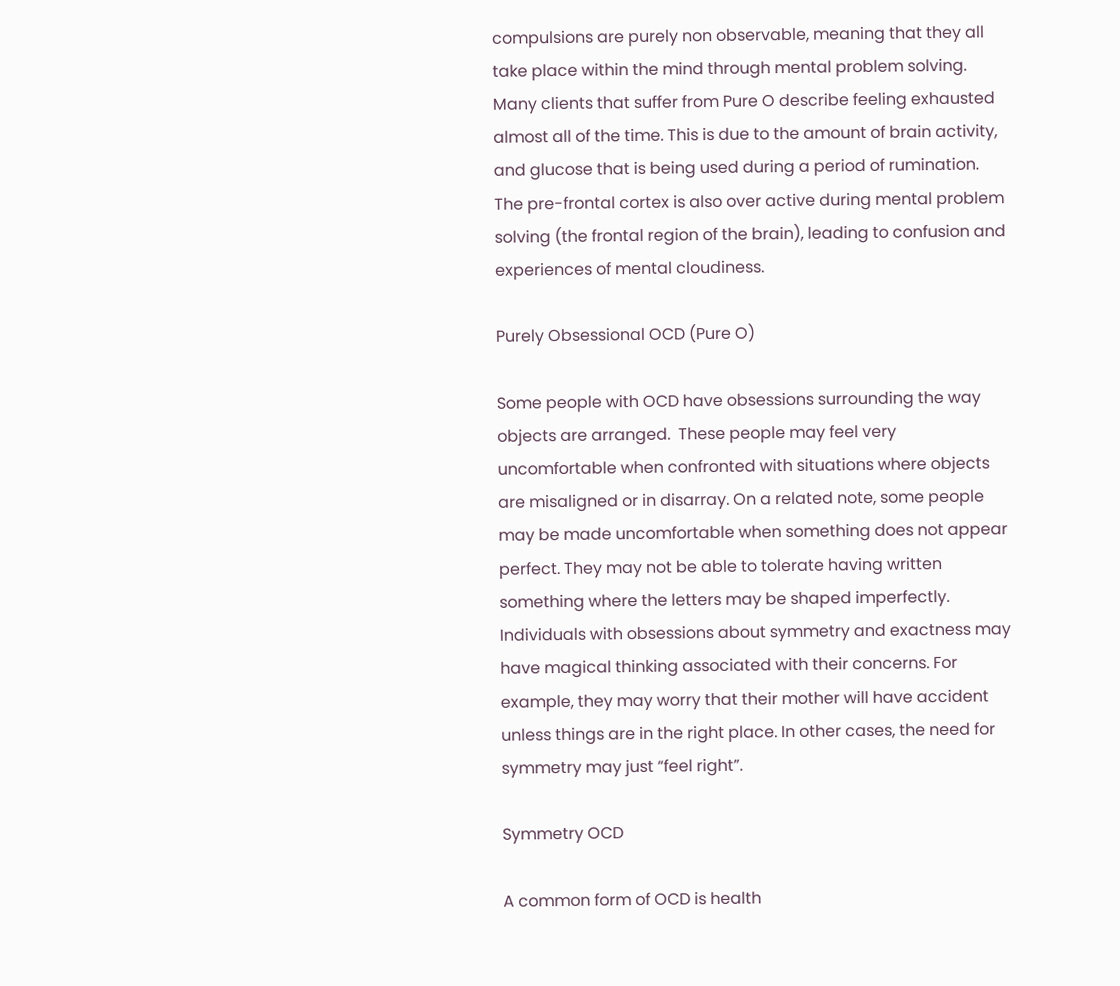compulsions are purely non observable, meaning that they all take place within the mind through mental problem solving. Many clients that suffer from Pure O describe feeling exhausted almost all of the time. This is due to the amount of brain activity, and glucose that is being used during a period of rumination. The pre-frontal cortex is also over active during mental problem solving (the frontal region of the brain), leading to confusion and experiences of mental cloudiness.

Purely Obsessional OCD (Pure O)

Some people with OCD have obsessions surrounding the way objects are arranged.  These people may feel very uncomfortable when confronted with situations where objects are misaligned or in disarray. On a related note, some people may be made uncomfortable when something does not appear perfect. They may not be able to tolerate having written something where the letters may be shaped imperfectly. Individuals with obsessions about symmetry and exactness may have magical thinking associated with their concerns. For example, they may worry that their mother will have accident unless things are in the right place. In other cases, the need for symmetry may just “feel right”.

Symmetry OCD

A common form of OCD is health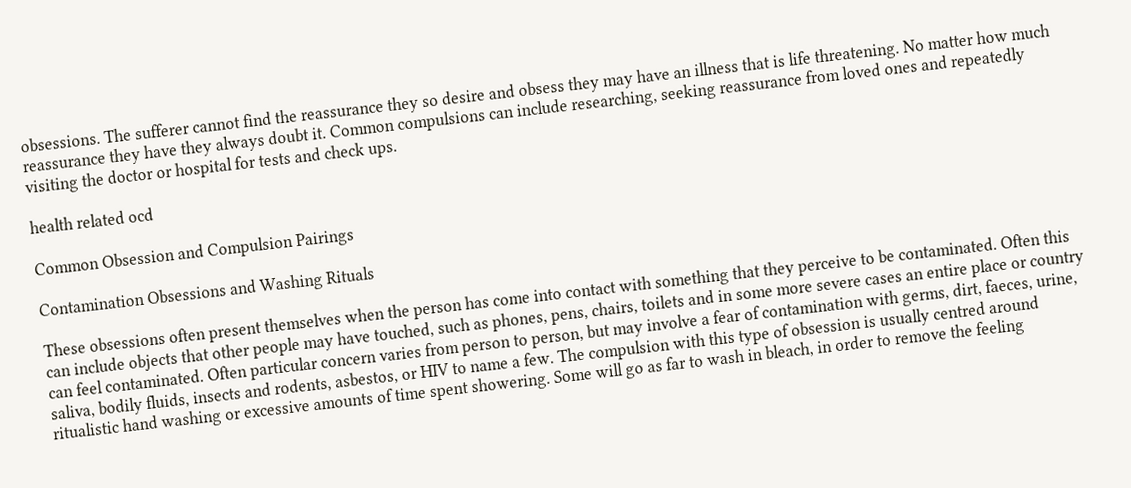obsessions. The sufferer cannot find the reassurance they so desire and obsess they may have an illness that is life threatening. No matter how much reassurance they have they always doubt it. Common compulsions can include researching, seeking reassurance from loved ones and repeatedly visiting the doctor or hospital for tests and check ups.

health related ocd

Common Obsession and Compulsion Pairings

Contamination Obsessions and Washing Rituals

These obsessions often present themselves when the person has come into contact with something that they perceive to be contaminated. Often this can include objects that other people may have touched, such as phones, pens, chairs, toilets and in some more severe cases an entire place or country can feel contaminated. Often particular concern varies from person to person, but may involve a fear of contamination with germs, dirt, faeces, urine, saliva, bodily fluids, insects and rodents, asbestos, or HIV to name a few. The compulsion with this type of obsession is usually centred around ritualistic hand washing or excessive amounts of time spent showering. Some will go as far to wash in bleach, in order to remove the feeling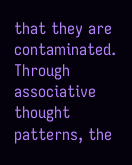that they are contaminated. Through associative thought patterns, the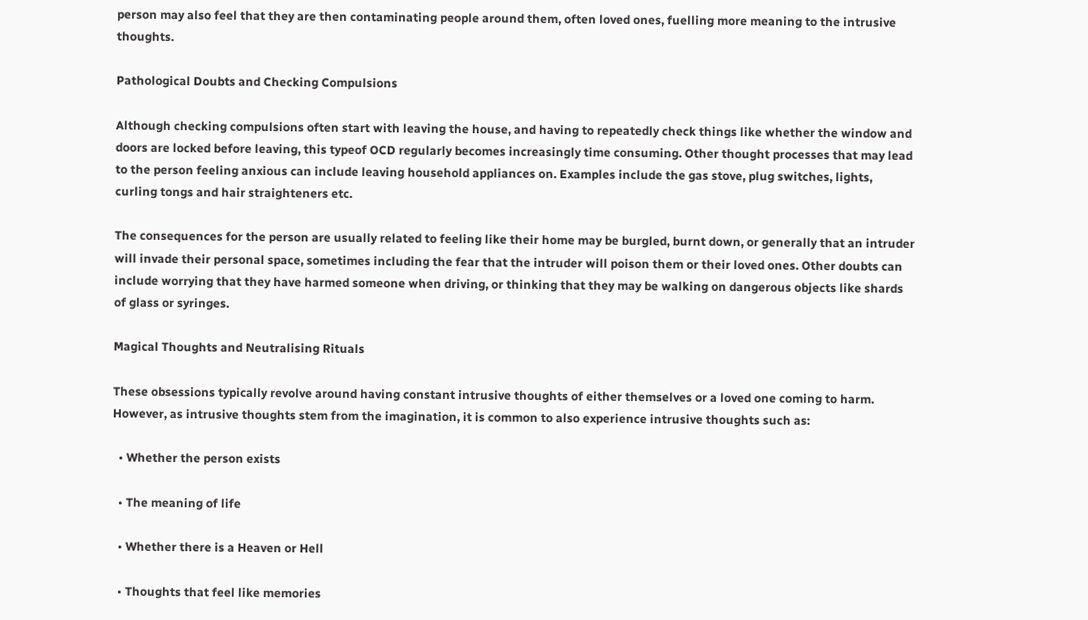person may also feel that they are then contaminating people around them, often loved ones, fuelling more meaning to the intrusive thoughts.

Pathological Doubts and Checking Compulsions

Although checking compulsions often start with leaving the house, and having to repeatedly check things like whether the window and doors are locked before leaving, this typeof OCD regularly becomes increasingly time consuming. Other thought processes that may lead to the person feeling anxious can include leaving household appliances on. Examples include the gas stove, plug switches, lights, curling tongs and hair straighteners etc.

The consequences for the person are usually related to feeling like their home may be burgled, burnt down, or generally that an intruder will invade their personal space, sometimes including the fear that the intruder will poison them or their loved ones. Other doubts can include worrying that they have harmed someone when driving, or thinking that they may be walking on dangerous objects like shards of glass or syringes.

Magical Thoughts and Neutralising Rituals

These obsessions typically revolve around having constant intrusive thoughts of either themselves or a loved one coming to harm. However, as intrusive thoughts stem from the imagination, it is common to also experience intrusive thoughts such as:

  • Whether the person exists

  • The meaning of life

  • Whether there is a Heaven or Hell

  • Thoughts that feel like memories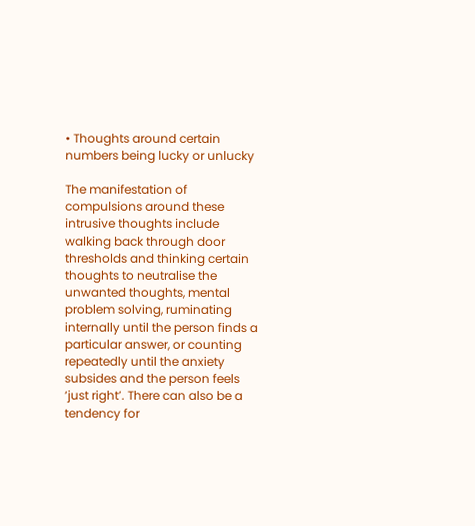• Thoughts around certain numbers being lucky or unlucky

The manifestation of compulsions around these intrusive thoughts include walking back through door thresholds and thinking certain thoughts to neutralise the unwanted thoughts, mental problem solving, ruminating internally until the person finds a particular answer, or counting repeatedly until the anxiety subsides and the person feels ‘just right’. There can also be a tendency for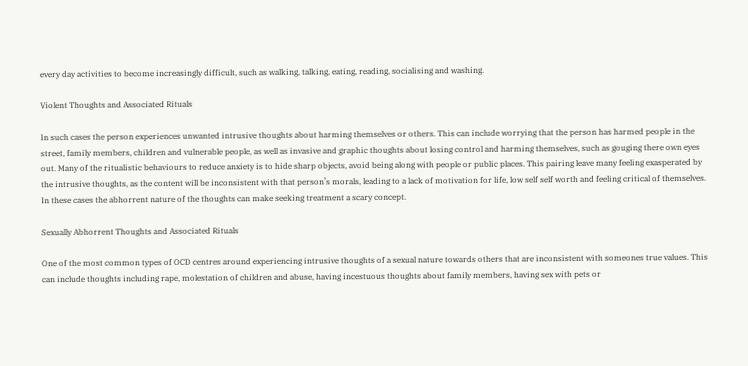every day activities to become increasingly difficult, such as walking, talking, eating, reading, socialising and washing.

Violent Thoughts and Associated Rituals

In such cases the person experiences unwanted intrusive thoughts about harming themselves or others. This can include worrying that the person has harmed people in the street, family members, children and vulnerable people, as well as invasive and graphic thoughts about losing control and harming themselves, such as gouging there own eyes out. Many of the ritualistic behaviours to reduce anxiety is to hide sharp objects, avoid being along with people or public places. This pairing leave many feeling exasperated by the intrusive thoughts, as the content will be inconsistent with that person’s morals, leading to a lack of motivation for life, low self self worth and feeling critical of themselves. In these cases the abhorrent nature of the thoughts can make seeking treatment a scary concept.

Sexually Abhorrent Thoughts and Associated Rituals

One of the most common types of OCD centres around experiencing intrusive thoughts of a sexual nature towards others that are inconsistent with someones true values. This can include thoughts including rape, molestation of children and abuse, having incestuous thoughts about family members, having sex with pets or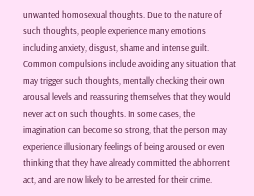unwanted homosexual thoughts. Due to the nature of such thoughts, people experience many emotions including anxiety, disgust, shame and intense guilt. Common compulsions include avoiding any situation that may trigger such thoughts, mentally checking their own arousal levels and reassuring themselves that they would never act on such thoughts. In some cases, the imagination can become so strong, that the person may experience illusionary feelings of being aroused or even thinking that they have already committed the abhorrent act, and are now likely to be arrested for their crime.